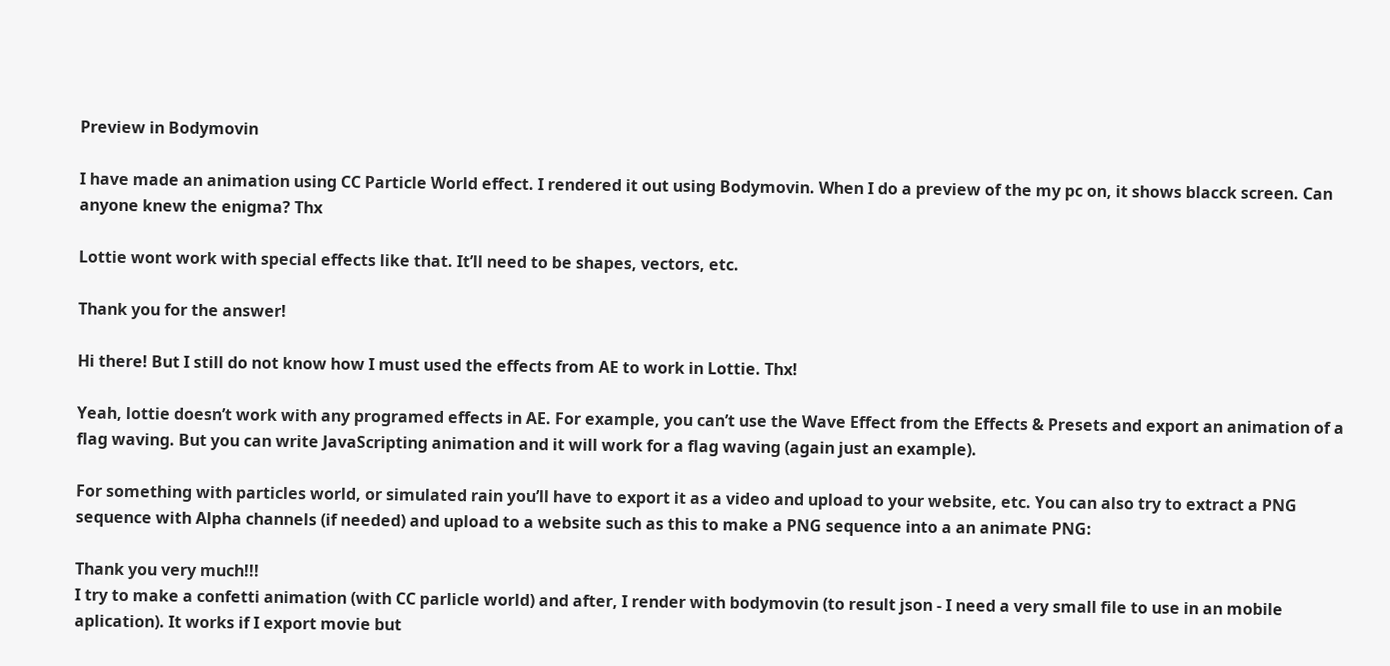Preview in Bodymovin

I have made an animation using CC Particle World effect. I rendered it out using Bodymovin. When I do a preview of the my pc on, it shows blacck screen. Can anyone knew the enigma? Thx

Lottie wont work with special effects like that. It’ll need to be shapes, vectors, etc.

Thank you for the answer!

Hi there! But I still do not know how I must used the effects from AE to work in Lottie. Thx!

Yeah, lottie doesn’t work with any programed effects in AE. For example, you can’t use the Wave Effect from the Effects & Presets and export an animation of a flag waving. But you can write JavaScripting animation and it will work for a flag waving (again just an example).

For something with particles world, or simulated rain you’ll have to export it as a video and upload to your website, etc. You can also try to extract a PNG sequence with Alpha channels (if needed) and upload to a website such as this to make a PNG sequence into a an animate PNG:

Thank you very much!!!
I try to make a confetti animation (with CC parlicle world) and after, I render with bodymovin (to result json - I need a very small file to use in an mobile aplication). It works if I export movie but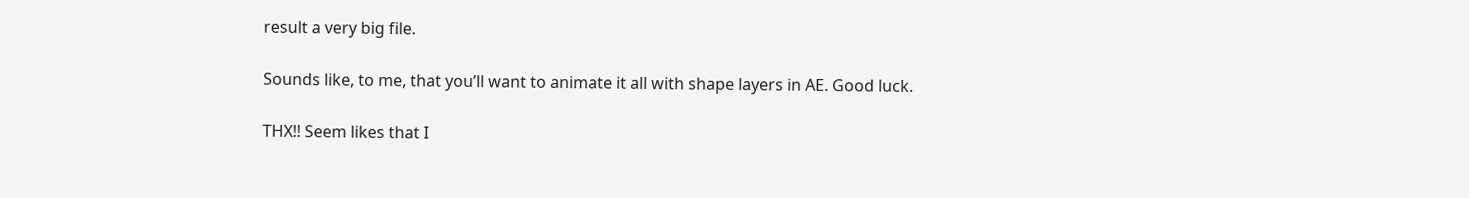result a very big file.

Sounds like, to me, that you’ll want to animate it all with shape layers in AE. Good luck.

THX!! Seem likes that I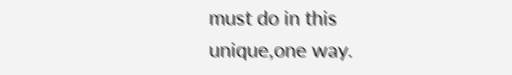must do in this unique,one way.